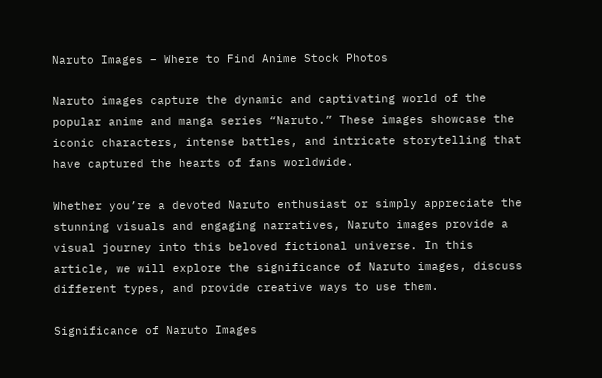Naruto Images – Where to Find Anime Stock Photos

Naruto images capture the dynamic and captivating world of the popular anime and manga series “Naruto.” These images showcase the iconic characters, intense battles, and intricate storytelling that have captured the hearts of fans worldwide.

Whether you’re a devoted Naruto enthusiast or simply appreciate the stunning visuals and engaging narratives, Naruto images provide a visual journey into this beloved fictional universe. In this article, we will explore the significance of Naruto images, discuss different types, and provide creative ways to use them.

Significance of Naruto Images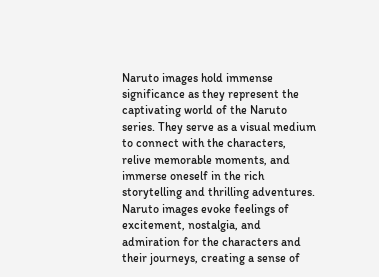Naruto images hold immense significance as they represent the captivating world of the Naruto series. They serve as a visual medium to connect with the characters, relive memorable moments, and immerse oneself in the rich storytelling and thrilling adventures. Naruto images evoke feelings of excitement, nostalgia, and admiration for the characters and their journeys, creating a sense of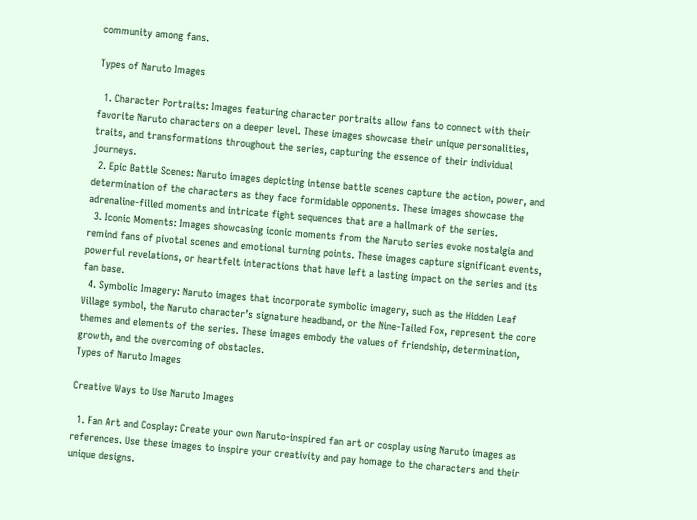community among fans.

Types of Naruto Images

  1. Character Portraits: Images featuring character portraits allow fans to connect with their favorite Naruto characters on a deeper level. These images showcase their unique personalities, traits, and transformations throughout the series, capturing the essence of their individual journeys.
  2. Epic Battle Scenes: Naruto images depicting intense battle scenes capture the action, power, and determination of the characters as they face formidable opponents. These images showcase the adrenaline-filled moments and intricate fight sequences that are a hallmark of the series.
  3. Iconic Moments: Images showcasing iconic moments from the Naruto series evoke nostalgia and remind fans of pivotal scenes and emotional turning points. These images capture significant events, powerful revelations, or heartfelt interactions that have left a lasting impact on the series and its fan base.
  4. Symbolic Imagery: Naruto images that incorporate symbolic imagery, such as the Hidden Leaf Village symbol, the Naruto character’s signature headband, or the Nine-Tailed Fox, represent the core themes and elements of the series. These images embody the values of friendship, determination, growth, and the overcoming of obstacles.
Types of Naruto Images

Creative Ways to Use Naruto Images

  1. Fan Art and Cosplay: Create your own Naruto-inspired fan art or cosplay using Naruto images as references. Use these images to inspire your creativity and pay homage to the characters and their unique designs.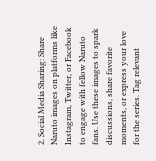2. Social Media Sharing: Share Naruto images on platforms like Instagram, Twitter, or Facebook to engage with fellow Naruto fans. Use these images to spark discussions, share favorite moments, or express your love for the series. Tag relevant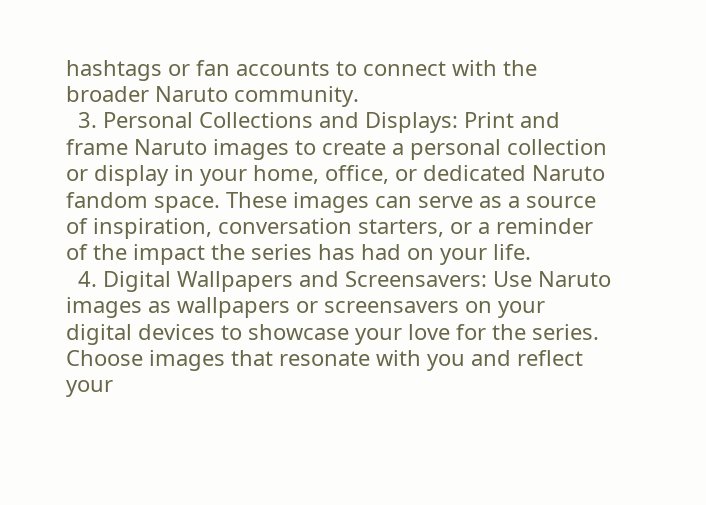hashtags or fan accounts to connect with the broader Naruto community.
  3. Personal Collections and Displays: Print and frame Naruto images to create a personal collection or display in your home, office, or dedicated Naruto fandom space. These images can serve as a source of inspiration, conversation starters, or a reminder of the impact the series has had on your life.
  4. Digital Wallpapers and Screensavers: Use Naruto images as wallpapers or screensavers on your digital devices to showcase your love for the series. Choose images that resonate with you and reflect your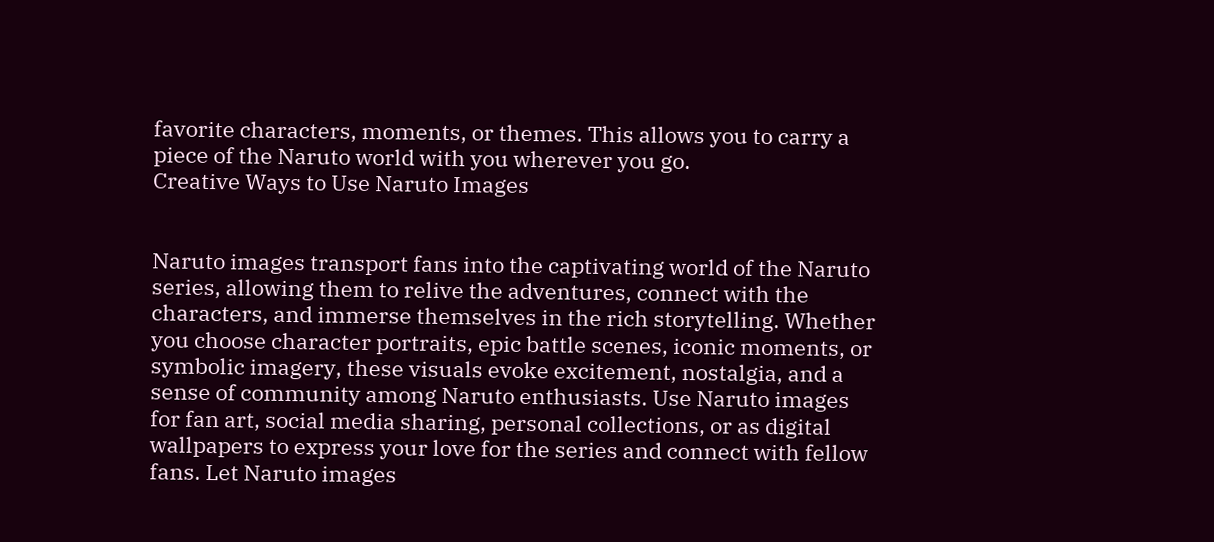favorite characters, moments, or themes. This allows you to carry a piece of the Naruto world with you wherever you go.
Creative Ways to Use Naruto Images


Naruto images transport fans into the captivating world of the Naruto series, allowing them to relive the adventures, connect with the characters, and immerse themselves in the rich storytelling. Whether you choose character portraits, epic battle scenes, iconic moments, or symbolic imagery, these visuals evoke excitement, nostalgia, and a sense of community among Naruto enthusiasts. Use Naruto images for fan art, social media sharing, personal collections, or as digital wallpapers to express your love for the series and connect with fellow fans. Let Naruto images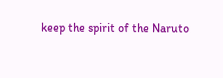keep the spirit of the Naruto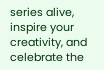series alive, inspire your creativity, and celebrate the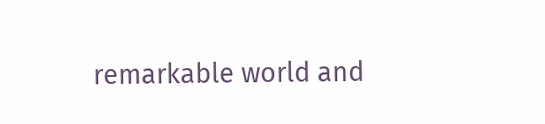remarkable world and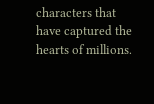characters that have captured the hearts of millions.